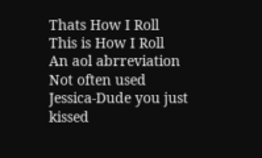Thats How I Roll
This is How I Roll
An aol abrreviation
Not often used
Jessica-Dude you just kissed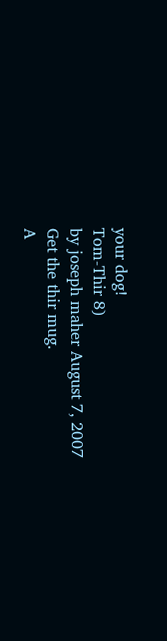your dog!
Tom-Thir 8)
by joseph maher August 7, 2007
Get the thir mug.
A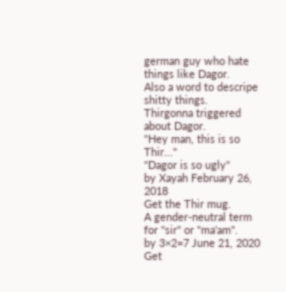german guy who hate things like Dagor.
Also a word to descripe shitty things.
Thirgonna triggered about Dagor.
"Hey man, this is so Thir..."
"Dagor is so ugly"
by Xayah February 26, 2018
Get the Thir mug.
A gender-neutral term for "sir" or "ma'am".
by 3×2=7 June 21, 2020
Get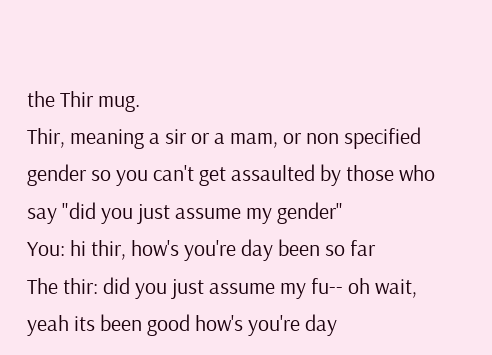the Thir mug.
Thir, meaning a sir or a mam, or non specified gender so you can't get assaulted by those who say "did you just assume my gender"
You: hi thir, how's you're day been so far
The thir: did you just assume my fu-- oh wait, yeah its been good how's you're day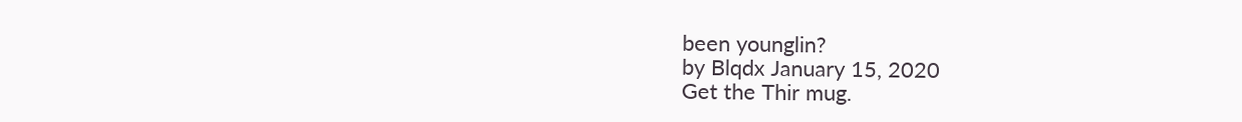been younglin?
by Blqdx January 15, 2020
Get the Thir mug.